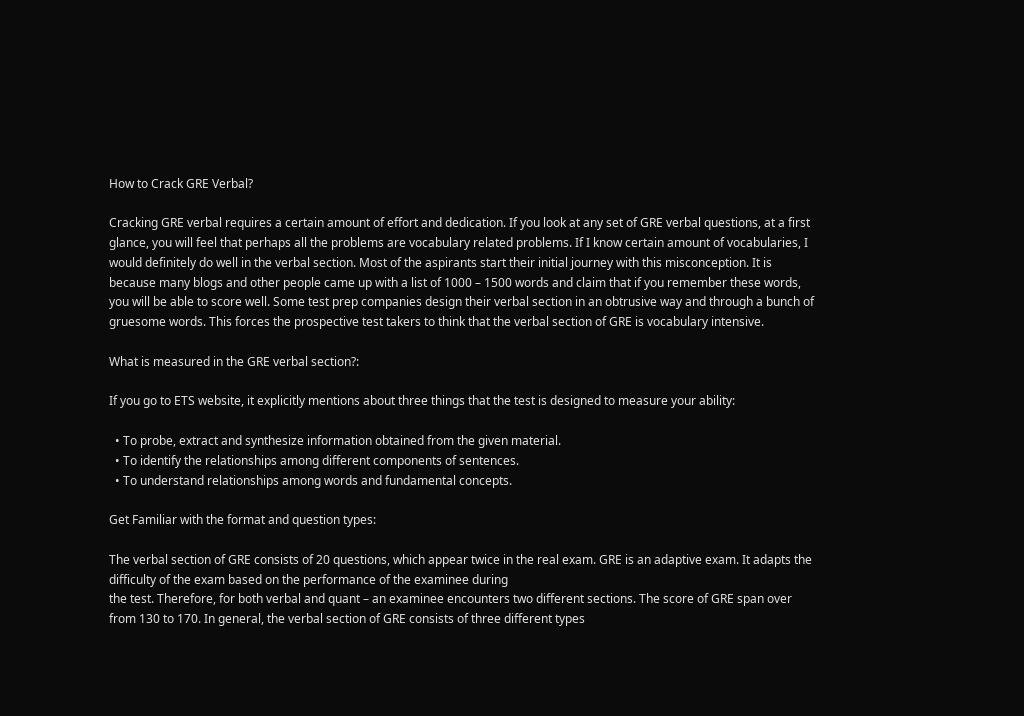How to Crack GRE Verbal?

Cracking GRE verbal requires a certain amount of effort and dedication. If you look at any set of GRE verbal questions, at a first glance, you will feel that perhaps all the problems are vocabulary related problems. If I know certain amount of vocabularies, I would definitely do well in the verbal section. Most of the aspirants start their initial journey with this misconception. It is because many blogs and other people came up with a list of 1000 – 1500 words and claim that if you remember these words, you will be able to score well. Some test prep companies design their verbal section in an obtrusive way and through a bunch of gruesome words. This forces the prospective test takers to think that the verbal section of GRE is vocabulary intensive.

What is measured in the GRE verbal section?:

If you go to ETS website, it explicitly mentions about three things that the test is designed to measure your ability:

  • To probe, extract and synthesize information obtained from the given material.
  • To identify the relationships among different components of sentences.
  • To understand relationships among words and fundamental concepts.

Get Familiar with the format and question types:

The verbal section of GRE consists of 20 questions, which appear twice in the real exam. GRE is an adaptive exam. It adapts the difficulty of the exam based on the performance of the examinee during
the test. Therefore, for both verbal and quant – an examinee encounters two different sections. The score of GRE span over from 130 to 170. In general, the verbal section of GRE consists of three different types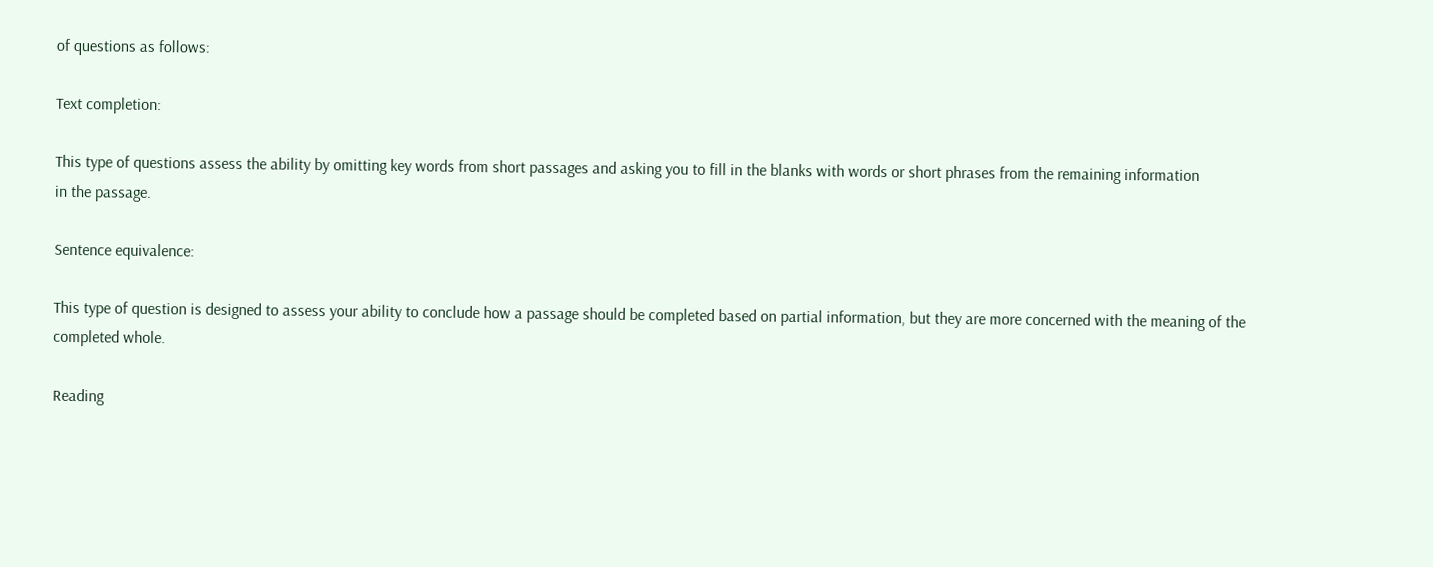of questions as follows:

Text completion:

This type of questions assess the ability by omitting key words from short passages and asking you to fill in the blanks with words or short phrases from the remaining information
in the passage.

Sentence equivalence:

This type of question is designed to assess your ability to conclude how a passage should be completed based on partial information, but they are more concerned with the meaning of the
completed whole.

Reading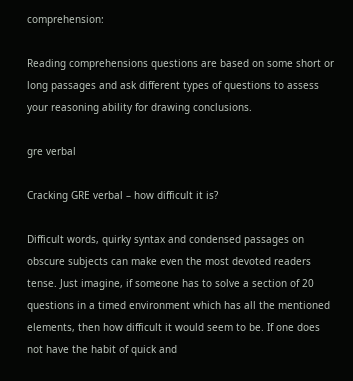comprehension:

Reading comprehensions questions are based on some short or long passages and ask different types of questions to assess your reasoning ability for drawing conclusions.

gre verbal

Cracking GRE verbal – how difficult it is?

Difficult words, quirky syntax and condensed passages on obscure subjects can make even the most devoted readers tense. Just imagine, if someone has to solve a section of 20 questions in a timed environment which has all the mentioned elements, then how difficult it would seem to be. If one does not have the habit of quick and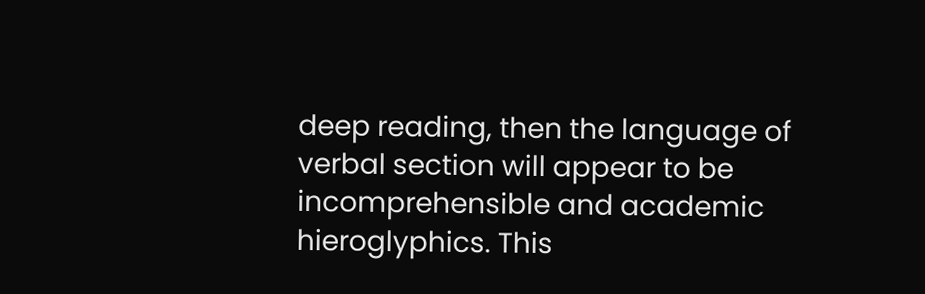deep reading, then the language of verbal section will appear to be incomprehensible and academic hieroglyphics. This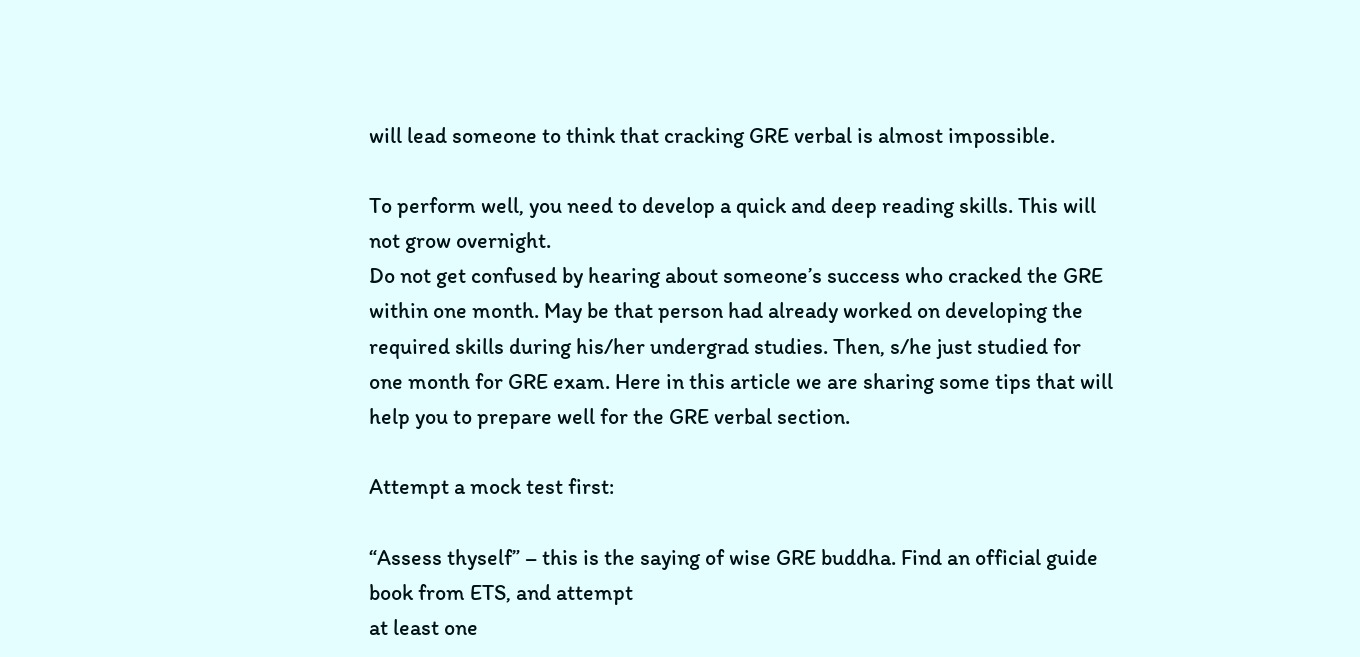will lead someone to think that cracking GRE verbal is almost impossible.

To perform well, you need to develop a quick and deep reading skills. This will not grow overnight.
Do not get confused by hearing about someone’s success who cracked the GRE within one month. May be that person had already worked on developing the required skills during his/her undergrad studies. Then, s/he just studied for one month for GRE exam. Here in this article we are sharing some tips that will
help you to prepare well for the GRE verbal section.

Attempt a mock test first:

“Assess thyself” – this is the saying of wise GRE buddha. Find an official guide book from ETS, and attempt
at least one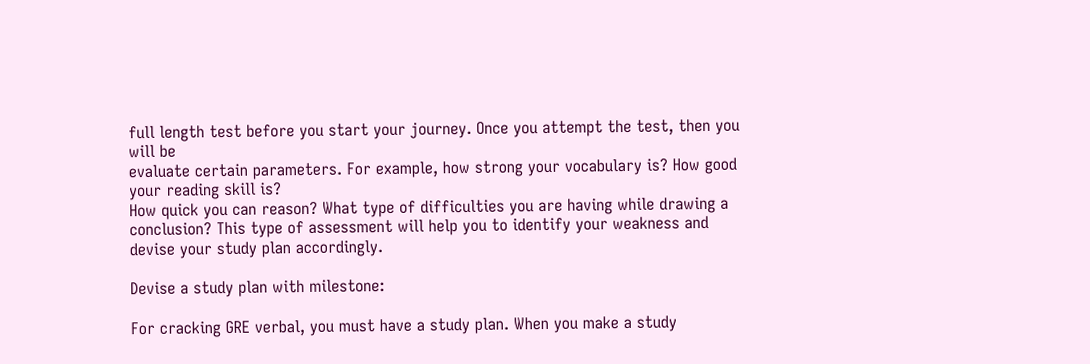full length test before you start your journey. Once you attempt the test, then you will be
evaluate certain parameters. For example, how strong your vocabulary is? How good your reading skill is?
How quick you can reason? What type of difficulties you are having while drawing a conclusion? This type of assessment will help you to identify your weakness and devise your study plan accordingly.

Devise a study plan with milestone:

For cracking GRE verbal, you must have a study plan. When you make a study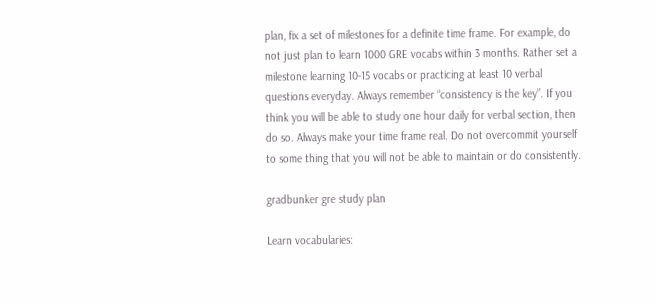plan, fix a set of milestones for a definite time frame. For example, do not just plan to learn 1000 GRE vocabs within 3 months. Rather set a milestone learning 10-15 vocabs or practicing at least 10 verbal questions everyday. Always remember “consistency is the key”. If you think you will be able to study one hour daily for verbal section, then do so. Always make your time frame real. Do not overcommit yourself to some thing that you will not be able to maintain or do consistently.

gradbunker gre study plan

Learn vocabularies: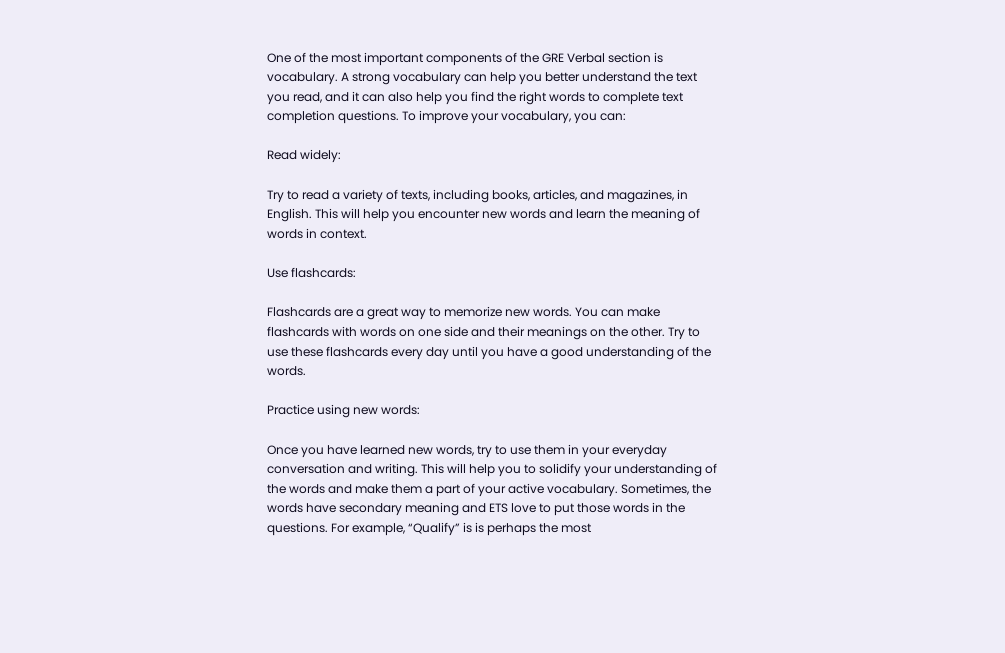One of the most important components of the GRE Verbal section is vocabulary. A strong vocabulary can help you better understand the text you read, and it can also help you find the right words to complete text completion questions. To improve your vocabulary, you can:

Read widely:

Try to read a variety of texts, including books, articles, and magazines, in English. This will help you encounter new words and learn the meaning of words in context.

Use flashcards:

Flashcards are a great way to memorize new words. You can make flashcards with words on one side and their meanings on the other. Try to use these flashcards every day until you have a good understanding of the words.

Practice using new words:

Once you have learned new words, try to use them in your everyday conversation and writing. This will help you to solidify your understanding of the words and make them a part of your active vocabulary. Sometimes, the words have secondary meaning and ETS love to put those words in the questions. For example, “Qualify” is is perhaps the most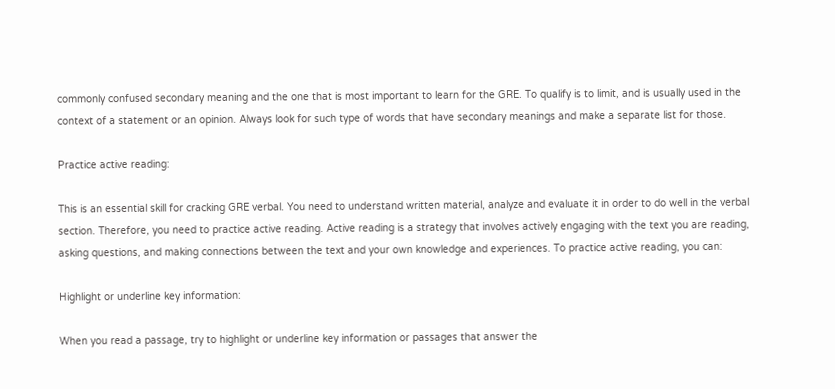commonly confused secondary meaning and the one that is most important to learn for the GRE. To qualify is to limit, and is usually used in the context of a statement or an opinion. Always look for such type of words that have secondary meanings and make a separate list for those.

Practice active reading:

This is an essential skill for cracking GRE verbal. You need to understand written material, analyze and evaluate it in order to do well in the verbal section. Therefore, you need to practice active reading. Active reading is a strategy that involves actively engaging with the text you are reading, asking questions, and making connections between the text and your own knowledge and experiences. To practice active reading, you can:

Highlight or underline key information:

When you read a passage, try to highlight or underline key information or passages that answer the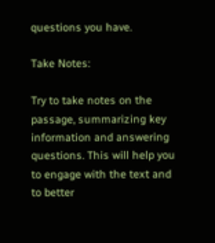questions you have.

Take Notes:

Try to take notes on the passage, summarizing key information and answering questions. This will help you to engage with the text and to better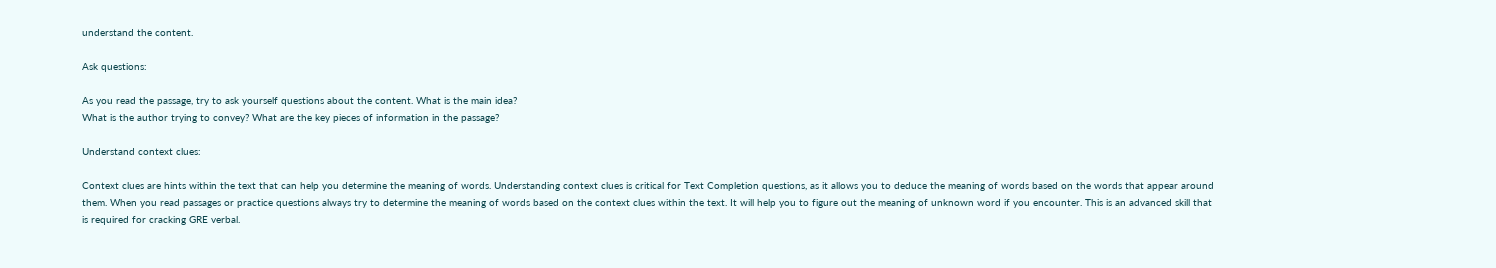understand the content.

Ask questions:

As you read the passage, try to ask yourself questions about the content. What is the main idea?
What is the author trying to convey? What are the key pieces of information in the passage?

Understand context clues:

Context clues are hints within the text that can help you determine the meaning of words. Understanding context clues is critical for Text Completion questions, as it allows you to deduce the meaning of words based on the words that appear around them. When you read passages or practice questions always try to determine the meaning of words based on the context clues within the text. It will help you to figure out the meaning of unknown word if you encounter. This is an advanced skill that is required for cracking GRE verbal.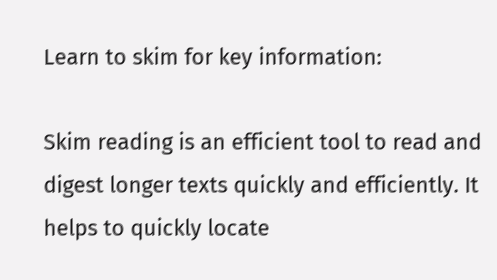Learn to skim for key information:

Skim reading is an efficient tool to read and digest longer texts quickly and efficiently. It helps to quickly locate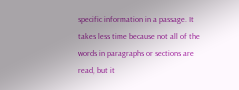specific information in a passage. It takes less time because not all of the words in paragraphs or sections are read, but it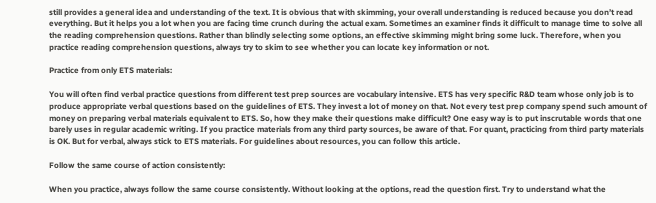still provides a general idea and understanding of the text. It is obvious that with skimming, your overall understanding is reduced because you don’t read everything. But it helps you a lot when you are facing time crunch during the actual exam. Sometimes an examiner finds it difficult to manage time to solve all the reading comprehension questions. Rather than blindly selecting some options, an effective skimming might bring some luck. Therefore, when you practice reading comprehension questions, always try to skim to see whether you can locate key information or not.

Practice from only ETS materials:

You will often find verbal practice questions from different test prep sources are vocabulary intensive. ETS has very specific R&D team whose only job is to produce appropriate verbal questions based on the guidelines of ETS. They invest a lot of money on that. Not every test prep company spend such amount of money on preparing verbal materials equivalent to ETS. So, how they make their questions make difficult? One easy way is to put inscrutable words that one barely uses in regular academic writing. If you practice materials from any third party sources, be aware of that. For quant, practicing from third party materials is OK. But for verbal, always stick to ETS materials. For guidelines about resources, you can follow this article.

Follow the same course of action consistently:

When you practice, always follow the same course consistently. Without looking at the options, read the question first. Try to understand what the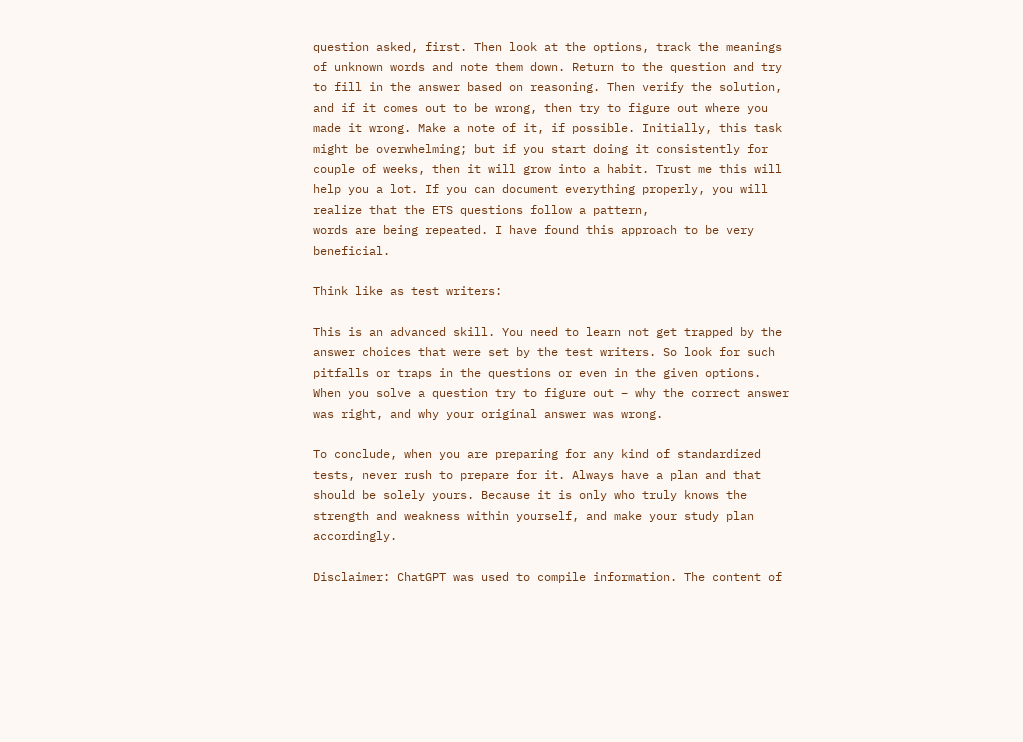question asked, first. Then look at the options, track the meanings of unknown words and note them down. Return to the question and try to fill in the answer based on reasoning. Then verify the solution, and if it comes out to be wrong, then try to figure out where you made it wrong. Make a note of it, if possible. Initially, this task might be overwhelming; but if you start doing it consistently for couple of weeks, then it will grow into a habit. Trust me this will help you a lot. If you can document everything properly, you will realize that the ETS questions follow a pattern,
words are being repeated. I have found this approach to be very beneficial.

Think like as test writers:

This is an advanced skill. You need to learn not get trapped by the answer choices that were set by the test writers. So look for such pitfalls or traps in the questions or even in the given options. When you solve a question try to figure out – why the correct answer was right, and why your original answer was wrong.

To conclude, when you are preparing for any kind of standardized tests, never rush to prepare for it. Always have a plan and that should be solely yours. Because it is only who truly knows the strength and weakness within yourself, and make your study plan accordingly.

Disclaimer: ChatGPT was used to compile information. The content of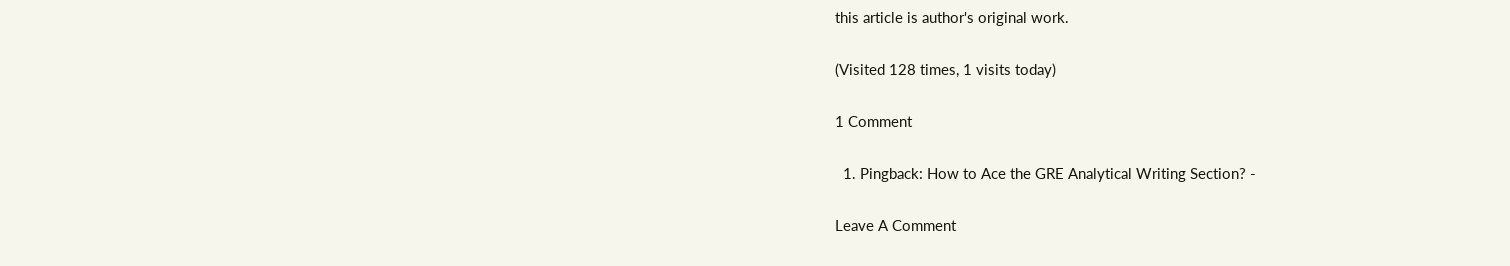this article is author's original work.

(Visited 128 times, 1 visits today)

1 Comment

  1. Pingback: How to Ace the GRE Analytical Writing Section? -

Leave A Comment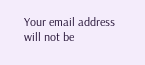Your email address will not be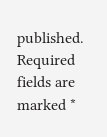published. Required fields are marked *